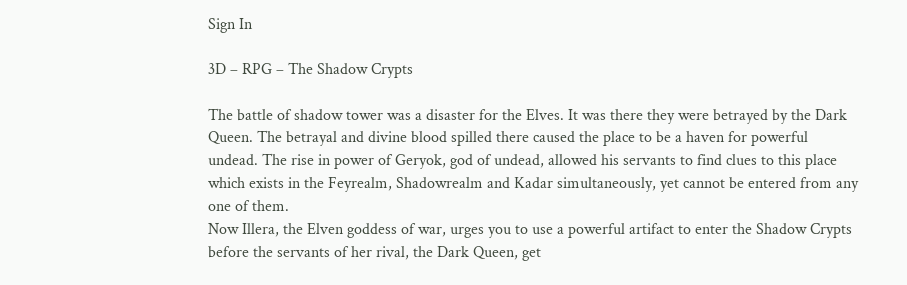Sign In

3D – RPG – The Shadow Crypts

The battle of shadow tower was a disaster for the Elves. It was there they were betrayed by the Dark Queen. The betrayal and divine blood spilled there caused the place to be a haven for powerful undead. The rise in power of Geryok, god of undead, allowed his servants to find clues to this place which exists in the Feyrealm, Shadowrealm and Kadar simultaneously, yet cannot be entered from any one of them.
Now Illera, the Elven goddess of war, urges you to use a powerful artifact to enter the Shadow Crypts before the servants of her rival, the Dark Queen, get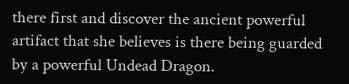there first and discover the ancient powerful artifact that she believes is there being guarded by a powerful Undead Dragon.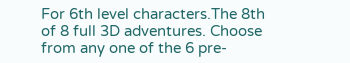For 6th level characters.The 8th of 8 full 3D adventures. Choose from any one of the 6 pre-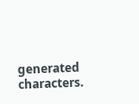generated characters.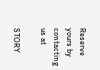Reserve yours by contacting us at

STORY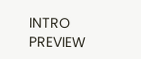INTRO                        PREVIEW